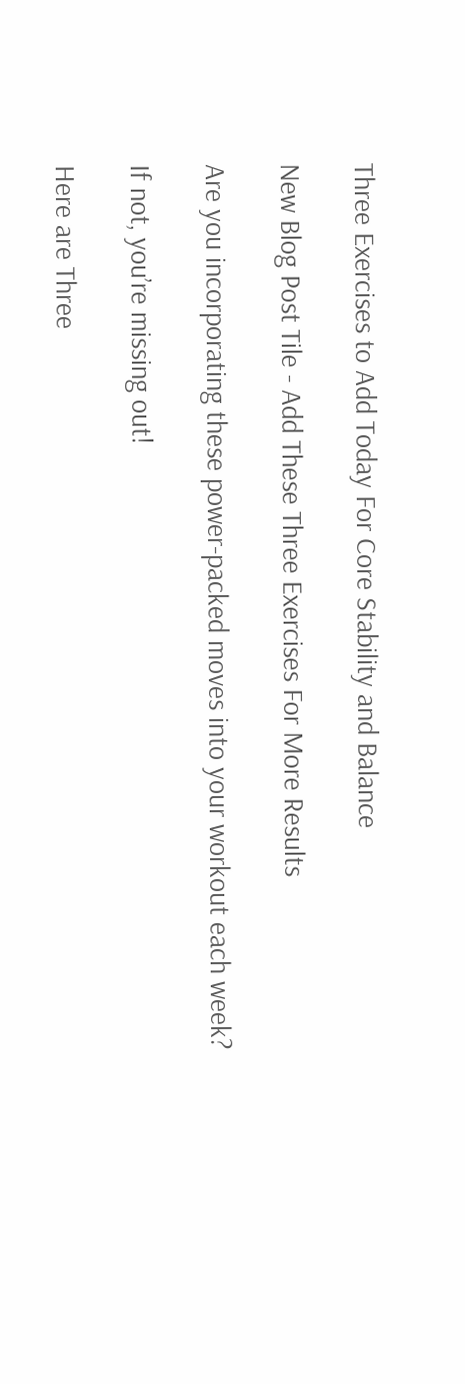Three Exercises to Add Today For Core Stability and Balance

New Blog Post Tile - Add These Three Exercises For More Results

Are you incorporating these power-packed moves into your workout each week?

If not, you’re missing out!

Here are Three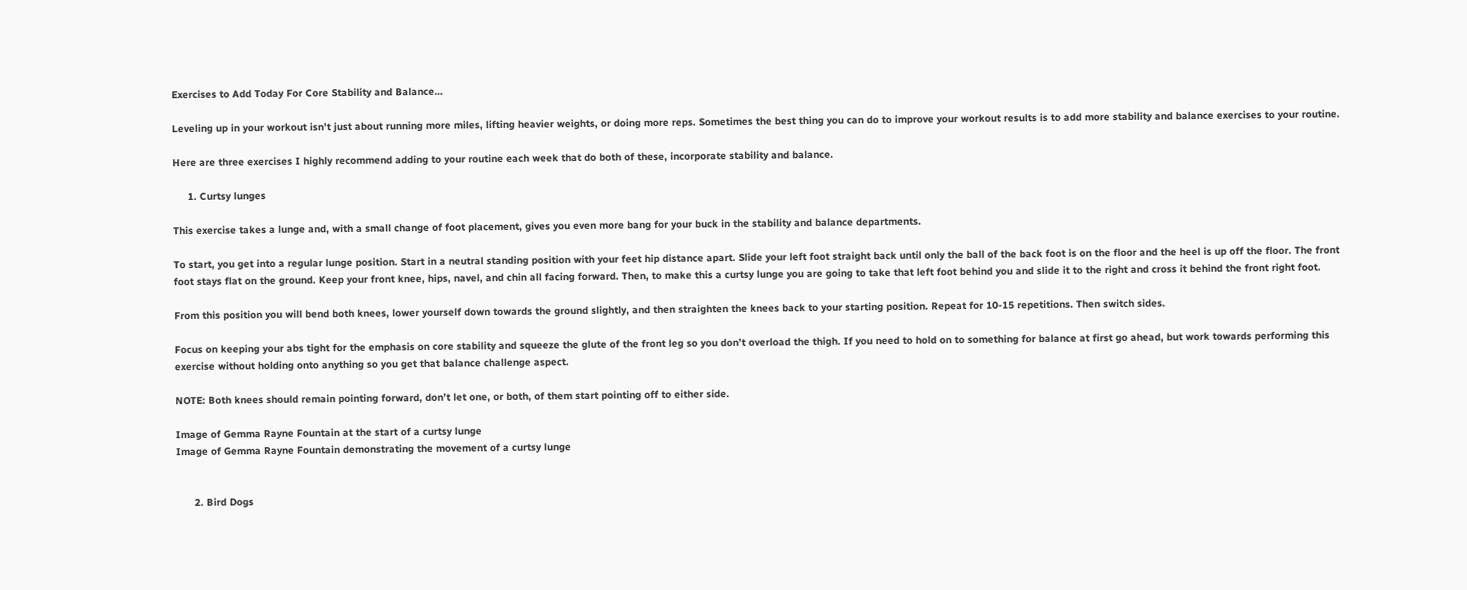Exercises to Add Today For Core Stability and Balance…

Leveling up in your workout isn’t just about running more miles, lifting heavier weights, or doing more reps. Sometimes the best thing you can do to improve your workout results is to add more stability and balance exercises to your routine.

Here are three exercises I highly recommend adding to your routine each week that do both of these, incorporate stability and balance.

     1. Curtsy lunges

This exercise takes a lunge and, with a small change of foot placement, gives you even more bang for your buck in the stability and balance departments.

To start, you get into a regular lunge position. Start in a neutral standing position with your feet hip distance apart. Slide your left foot straight back until only the ball of the back foot is on the floor and the heel is up off the floor. The front foot stays flat on the ground. Keep your front knee, hips, navel, and chin all facing forward. Then, to make this a curtsy lunge you are going to take that left foot behind you and slide it to the right and cross it behind the front right foot.

From this position you will bend both knees, lower yourself down towards the ground slightly, and then straighten the knees back to your starting position. Repeat for 10-15 repetitions. Then switch sides.

Focus on keeping your abs tight for the emphasis on core stability and squeeze the glute of the front leg so you don’t overload the thigh. If you need to hold on to something for balance at first go ahead, but work towards performing this exercise without holding onto anything so you get that balance challenge aspect.

NOTE: Both knees should remain pointing forward, don’t let one, or both, of them start pointing off to either side.

Image of Gemma Rayne Fountain at the start of a curtsy lunge
Image of Gemma Rayne Fountain demonstrating the movement of a curtsy lunge


      2. Bird Dogs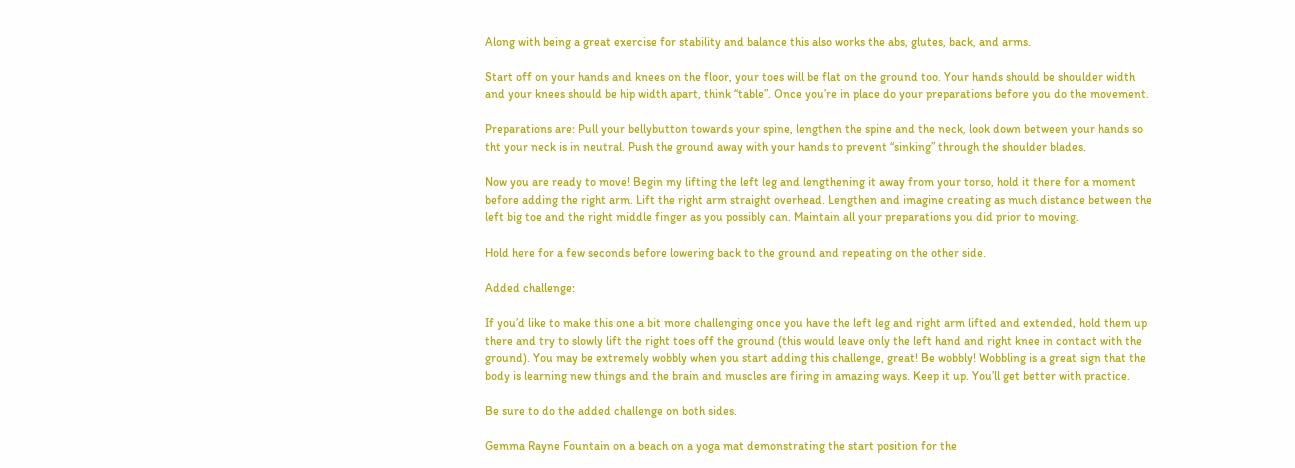Along with being a great exercise for stability and balance this also works the abs, glutes, back, and arms.

Start off on your hands and knees on the floor, your toes will be flat on the ground too. Your hands should be shoulder width and your knees should be hip width apart, think “table”. Once you’re in place do your preparations before you do the movement.

Preparations are: Pull your bellybutton towards your spine, lengthen the spine and the neck, look down between your hands so tht your neck is in neutral. Push the ground away with your hands to prevent “sinking” through the shoulder blades.

Now you are ready to move! Begin my lifting the left leg and lengthening it away from your torso, hold it there for a moment before adding the right arm. Lift the right arm straight overhead. Lengthen and imagine creating as much distance between the left big toe and the right middle finger as you possibly can. Maintain all your preparations you did prior to moving.

Hold here for a few seconds before lowering back to the ground and repeating on the other side.

Added challenge:

If you’d like to make this one a bit more challenging once you have the left leg and right arm lifted and extended, hold them up there and try to slowly lift the right toes off the ground (this would leave only the left hand and right knee in contact with the ground). You may be extremely wobbly when you start adding this challenge, great! Be wobbly! Wobbling is a great sign that the body is learning new things and the brain and muscles are firing in amazing ways. Keep it up. You’ll get better with practice.

Be sure to do the added challenge on both sides.

Gemma Rayne Fountain on a beach on a yoga mat demonstrating the start position for the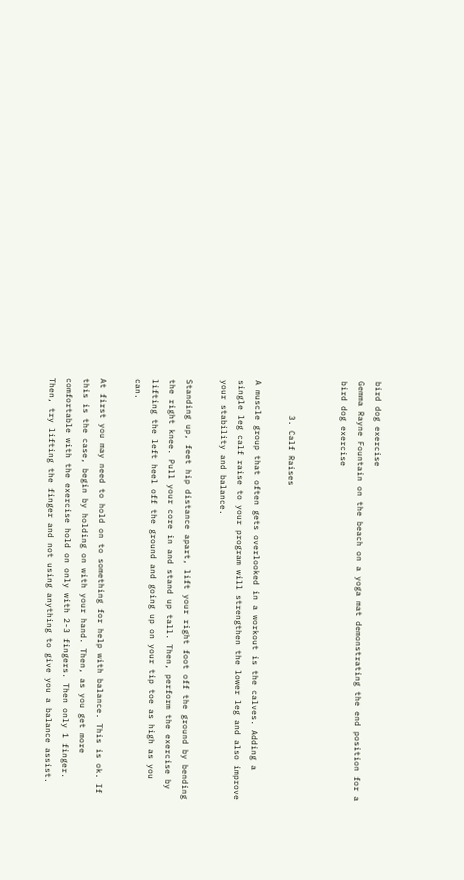bird dog exercise
Gemma Rayne Fountain on the beach on a yoga mat demonstrating the end position for a bird dog exercise


       3. Calf Raises

A muscle group that often gets overlooked in a workout is the calves. Adding a single leg calf raise to your program will strengthen the lower leg and also improve your stability and balance.

Standing up, feet hip distance apart, lift your right foot off the ground by bending the right knee. Pull your core in and stand up tall. Then, perform the exercise by lifting the left heel off the ground and going up on your tip toe as high as you can.

At first you may need to hold on to something for help with balance. This is ok. If this is the case, begin by holding on with your hand. Then, as you get more comfortable with the exercise hold on only with 2-3 fingers. Then only 1 finger. Then, try lifting the finger and not using anything to give you a balance assist.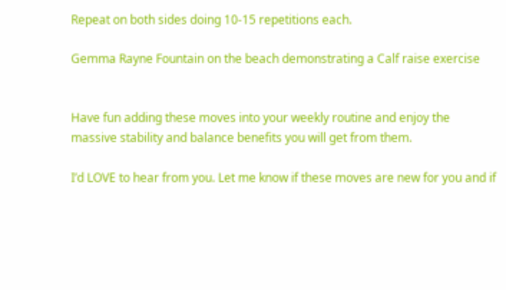Repeat on both sides doing 10-15 repetitions each.

Gemma Rayne Fountain on the beach demonstrating a Calf raise exercise


Have fun adding these moves into your weekly routine and enjoy the massive stability and balance benefits you will get from them.

I’d LOVE to hear from you. Let me know if these moves are new for you and if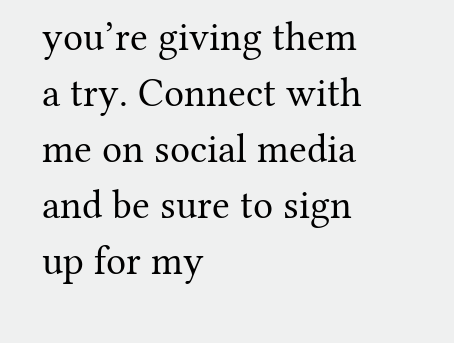you’re giving them a try. Connect with me on social media and be sure to sign up for my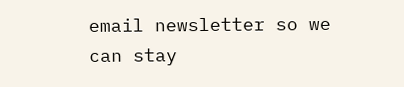email newsletter so we can stay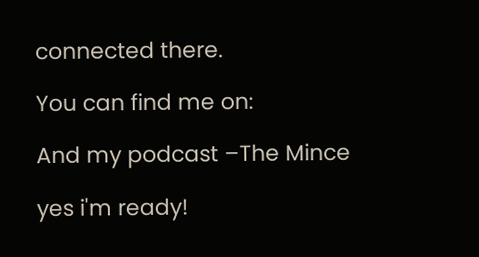connected there.

You can find me on:

And my podcast –The Mince

yes i'm ready!